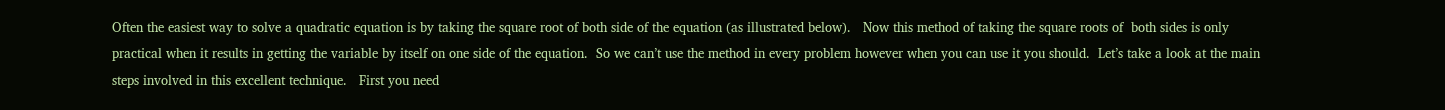Often the easiest way to solve a quadratic equation is by taking the square root of both side of the equation (as illustrated below).   Now this method of taking the square roots of  both sides is only practical when it results in getting the variable by itself on one side of the equation.  So we can’t use the method in every problem however when you can use it you should.  Let’s take a look at the main steps involved in this excellent technique.   First you need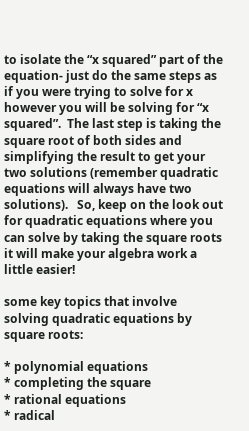to isolate the “x squared” part of the equation- just do the same steps as if you were trying to solve for x however you will be solving for “x squared”.  The last step is taking the square root of both sides and simplifying the result to get your two solutions (remember quadratic equations will always have two solutions).   So, keep on the look out for quadratic equations where you can solve by taking the square roots it will make your algebra work a little easier!

some key topics that involve solving quadratic equations by square roots:

* polynomial equations
* completing the square
* rational equations
* radical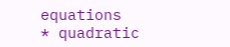equations
* quadratic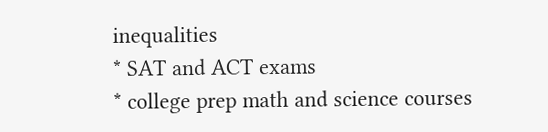inequalities
* SAT and ACT exams
* college prep math and science courses